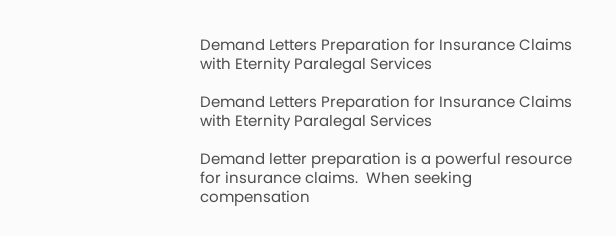Demand Letters Preparation for Insurance Claims with Eternity Paralegal Services

Demand Letters Preparation for Insurance Claims with Eternity Paralegal Services

Demand letter preparation is a powerful resource for insurance claims.  When seeking compensation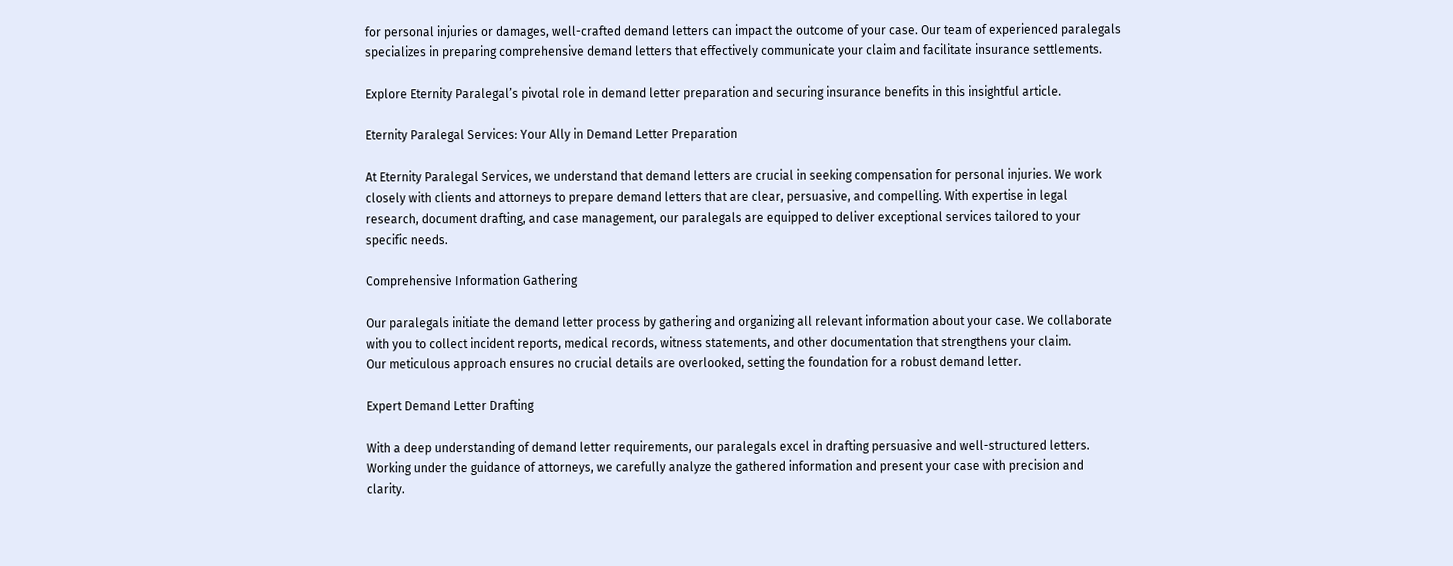for personal injuries or damages, well-crafted demand letters can impact the outcome of your case. Our team of experienced paralegals specializes in preparing comprehensive demand letters that effectively communicate your claim and facilitate insurance settlements.

Explore Eternity Paralegal’s pivotal role in demand letter preparation and securing insurance benefits in this insightful article.

Eternity Paralegal Services: Your Ally in Demand Letter Preparation

At Eternity Paralegal Services, we understand that demand letters are crucial in seeking compensation for personal injuries. We work closely with clients and attorneys to prepare demand letters that are clear, persuasive, and compelling. With expertise in legal research, document drafting, and case management, our paralegals are equipped to deliver exceptional services tailored to your specific needs.

Comprehensive Information Gathering

Our paralegals initiate the demand letter process by gathering and organizing all relevant information about your case. We collaborate with you to collect incident reports, medical records, witness statements, and other documentation that strengthens your claim.
Our meticulous approach ensures no crucial details are overlooked, setting the foundation for a robust demand letter.

Expert Demand Letter Drafting

With a deep understanding of demand letter requirements, our paralegals excel in drafting persuasive and well-structured letters. Working under the guidance of attorneys, we carefully analyze the gathered information and present your case with precision and clarity.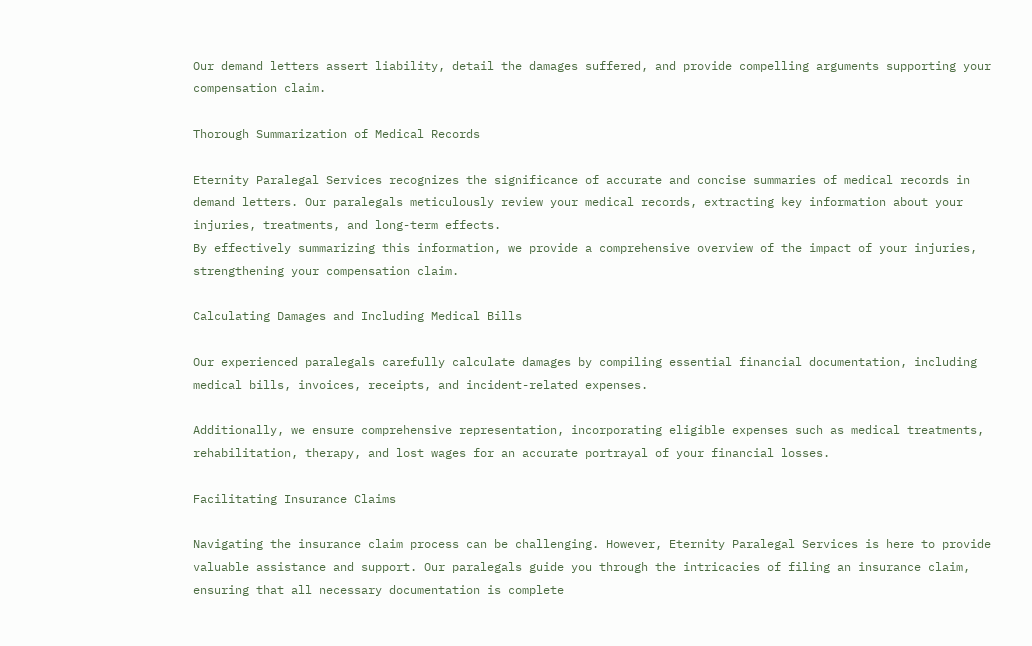Our demand letters assert liability, detail the damages suffered, and provide compelling arguments supporting your compensation claim.

Thorough Summarization of Medical Records

Eternity Paralegal Services recognizes the significance of accurate and concise summaries of medical records in demand letters. Our paralegals meticulously review your medical records, extracting key information about your injuries, treatments, and long-term effects.
By effectively summarizing this information, we provide a comprehensive overview of the impact of your injuries, strengthening your compensation claim.

Calculating Damages and Including Medical Bills

Our experienced paralegals carefully calculate damages by compiling essential financial documentation, including medical bills, invoices, receipts, and incident-related expenses.

Additionally, we ensure comprehensive representation, incorporating eligible expenses such as medical treatments, rehabilitation, therapy, and lost wages for an accurate portrayal of your financial losses.

Facilitating Insurance Claims

Navigating the insurance claim process can be challenging. However, Eternity Paralegal Services is here to provide valuable assistance and support. Our paralegals guide you through the intricacies of filing an insurance claim, ensuring that all necessary documentation is complete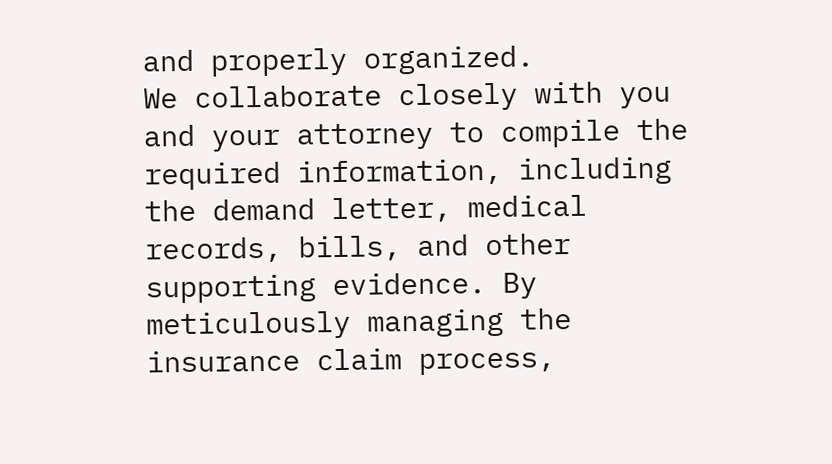and properly organized.
We collaborate closely with you and your attorney to compile the required information, including the demand letter, medical records, bills, and other supporting evidence. By meticulously managing the insurance claim process,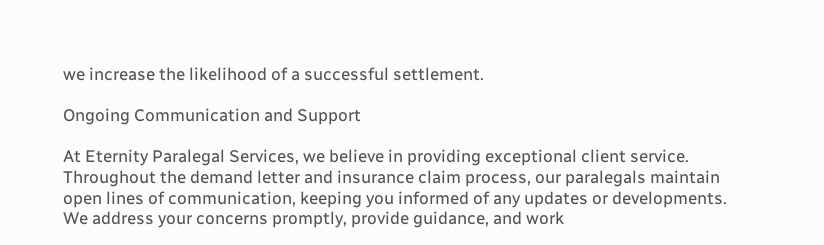we increase the likelihood of a successful settlement.

Ongoing Communication and Support

At Eternity Paralegal Services, we believe in providing exceptional client service. Throughout the demand letter and insurance claim process, our paralegals maintain open lines of communication, keeping you informed of any updates or developments.
We address your concerns promptly, provide guidance, and work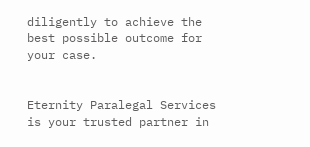diligently to achieve the best possible outcome for your case.


Eternity Paralegal Services is your trusted partner in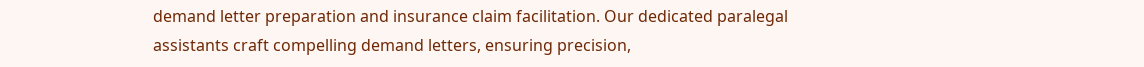demand letter preparation and insurance claim facilitation. Our dedicated paralegal assistants craft compelling demand letters, ensuring precision,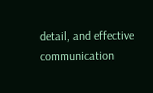detail, and effective communication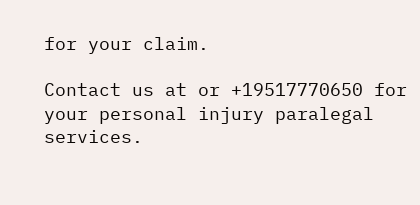for your claim.

Contact us at or +19517770650 for your personal injury paralegal services.